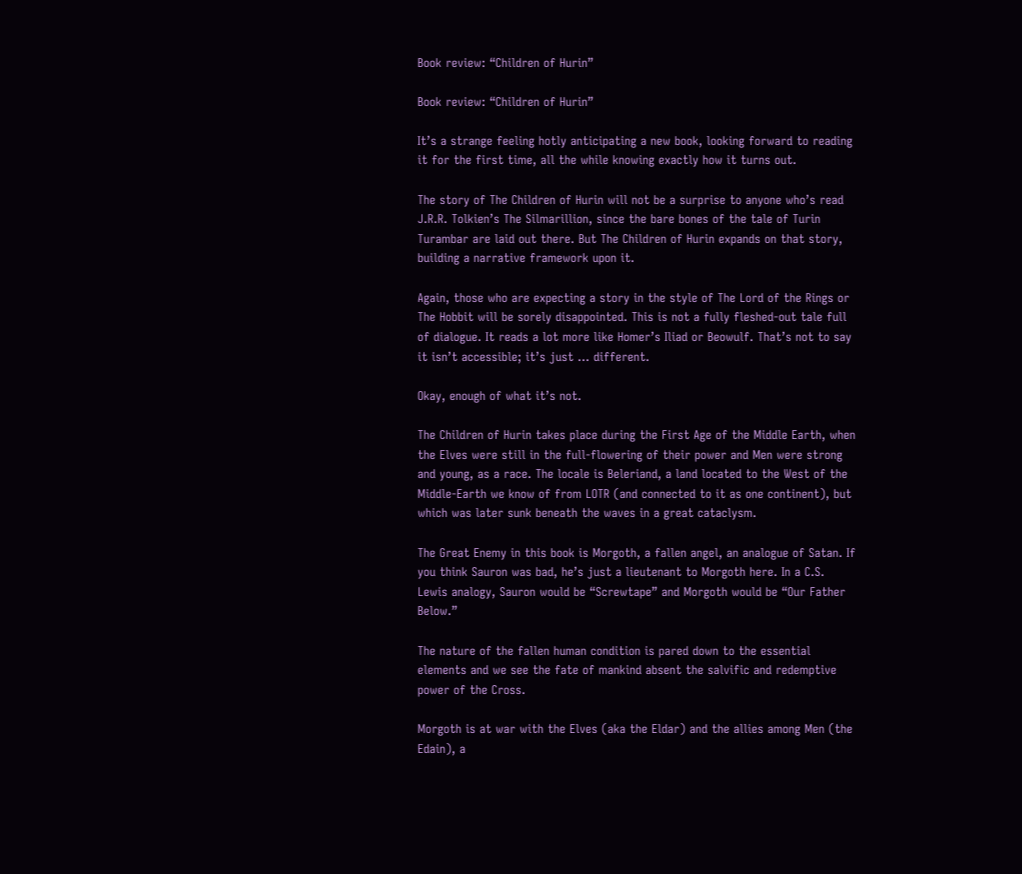Book review: “Children of Hurin”

Book review: “Children of Hurin”

It’s a strange feeling hotly anticipating a new book, looking forward to reading it for the first time, all the while knowing exactly how it turns out.

The story of The Children of Hurin will not be a surprise to anyone who’s read J.R.R. Tolkien’s The Silmarillion, since the bare bones of the tale of Turin Turambar are laid out there. But The Children of Hurin expands on that story, building a narrative framework upon it.

Again, those who are expecting a story in the style of The Lord of the Rings or The Hobbit will be sorely disappointed. This is not a fully fleshed-out tale full of dialogue. It reads a lot more like Homer’s Iliad or Beowulf. That’s not to say it isn’t accessible; it’s just … different.

Okay, enough of what it’s not.

The Children of Hurin takes place during the First Age of the Middle Earth, when the Elves were still in the full-flowering of their power and Men were strong and young, as a race. The locale is Beleriand, a land located to the West of the Middle-Earth we know of from LOTR (and connected to it as one continent), but which was later sunk beneath the waves in a great cataclysm.

The Great Enemy in this book is Morgoth, a fallen angel, an analogue of Satan. If you think Sauron was bad, he’s just a lieutenant to Morgoth here. In a C.S. Lewis analogy, Sauron would be “Screwtape” and Morgoth would be “Our Father Below.”

The nature of the fallen human condition is pared down to the essential elements and we see the fate of mankind absent the salvific and redemptive power of the Cross.

Morgoth is at war with the Elves (aka the Eldar) and the allies among Men (the Edain), a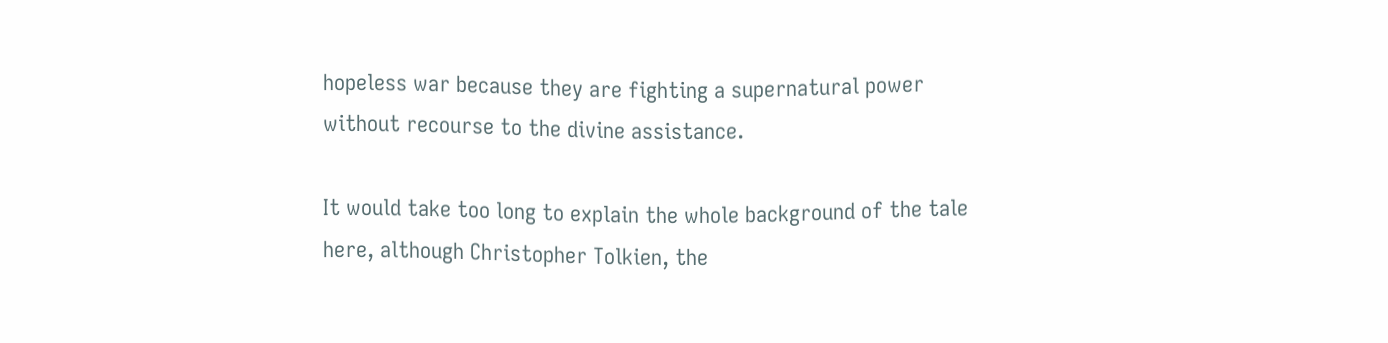hopeless war because they are fighting a supernatural power without recourse to the divine assistance.

It would take too long to explain the whole background of the tale here, although Christopher Tolkien, the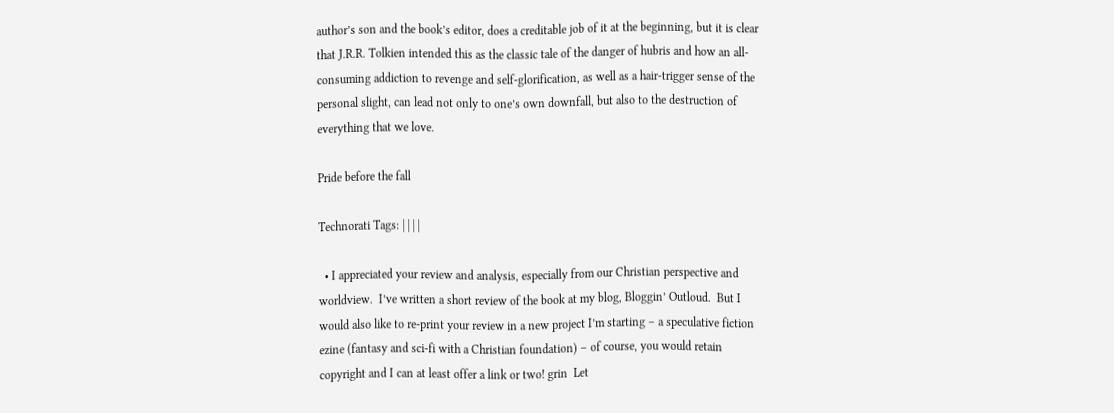author’s son and the book’s editor, does a creditable job of it at the beginning, but it is clear that J.R.R. Tolkien intended this as the classic tale of the danger of hubris and how an all-consuming addiction to revenge and self-glorification, as well as a hair-trigger sense of the personal slight, can lead not only to one’s own downfall, but also to the destruction of everything that we love.

Pride before the fall

Technorati Tags: | | | |

  • I appreciated your review and analysis, especially from our Christian perspective and worldview.  I’ve written a short review of the book at my blog, Bloggin’ Outloud.  But I would also like to re-print your review in a new project I’m starting – a speculative fiction ezine (fantasy and sci-fi with a Christian foundation) – of course, you would retain copyright and I can at least offer a link or two! grin  Let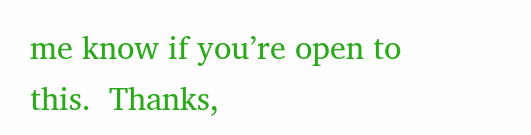me know if you’re open to this.  Thanks,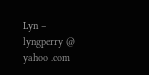Lyn – lyngperry @ yahoo .com